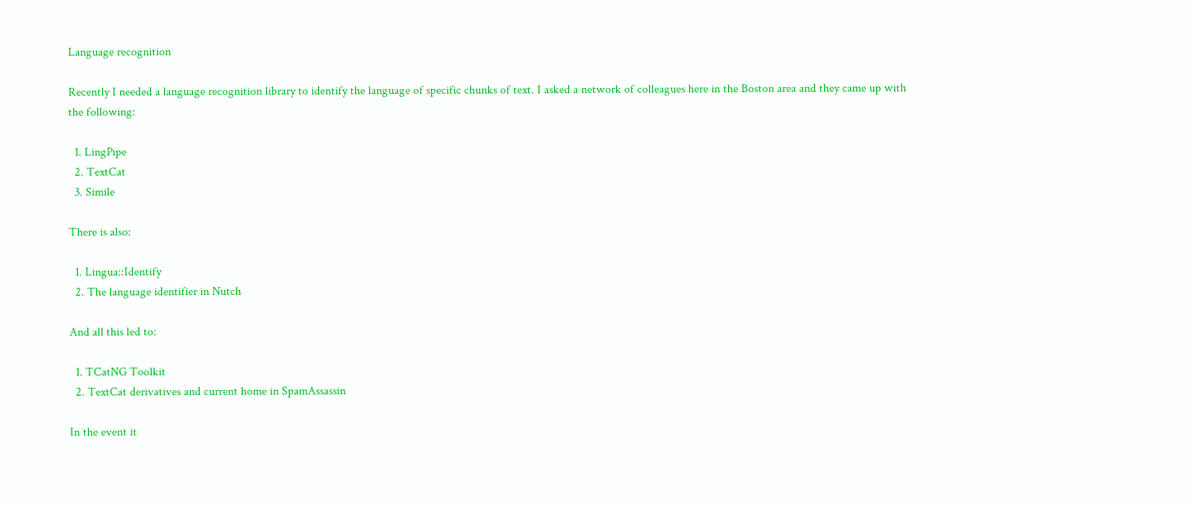Language recognition

Recently I needed a language recognition library to identify the language of specific chunks of text. I asked a network of colleagues here in the Boston area and they came up with the following:

  1. LingPipe
  2. TextCat
  3. Simile

There is also:

  1. Lingua::Identify
  2. The language identifier in Nutch

And all this led to:

  1. TCatNG Toolkit
  2. TextCat derivatives and current home in SpamAssassin

In the event it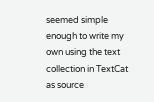seemed simple enough to write my own using the text collection in TextCat as source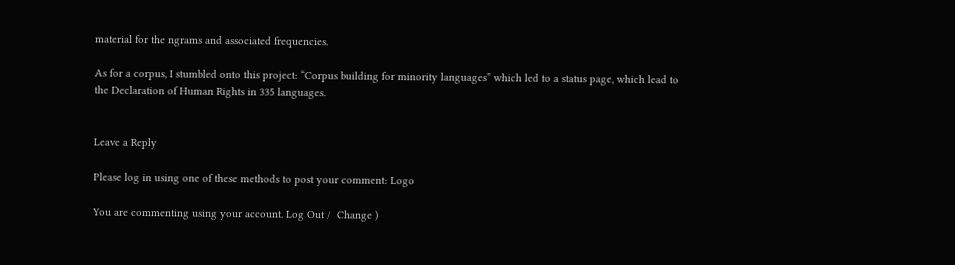material for the ngrams and associated frequencies.

As for a corpus, I stumbled onto this project: “Corpus building for minority languages” which led to a status page, which lead to the Declaration of Human Rights in 335 languages.


Leave a Reply

Please log in using one of these methods to post your comment: Logo

You are commenting using your account. Log Out /  Change )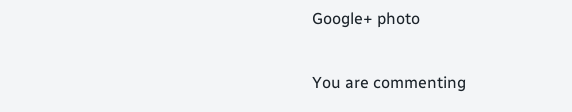Google+ photo

You are commenting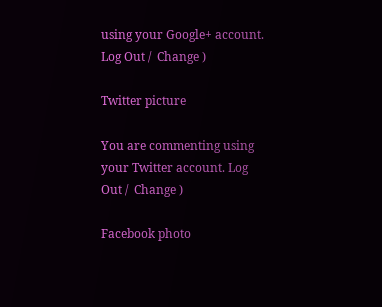using your Google+ account. Log Out /  Change )

Twitter picture

You are commenting using your Twitter account. Log Out /  Change )

Facebook photo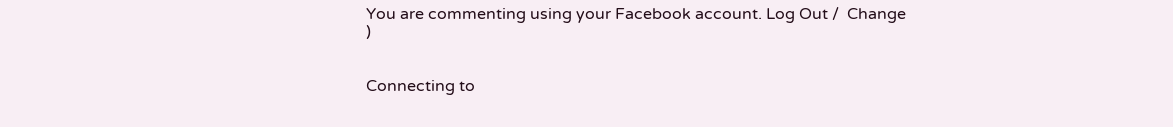You are commenting using your Facebook account. Log Out /  Change )


Connecting to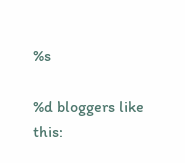%s

%d bloggers like this: